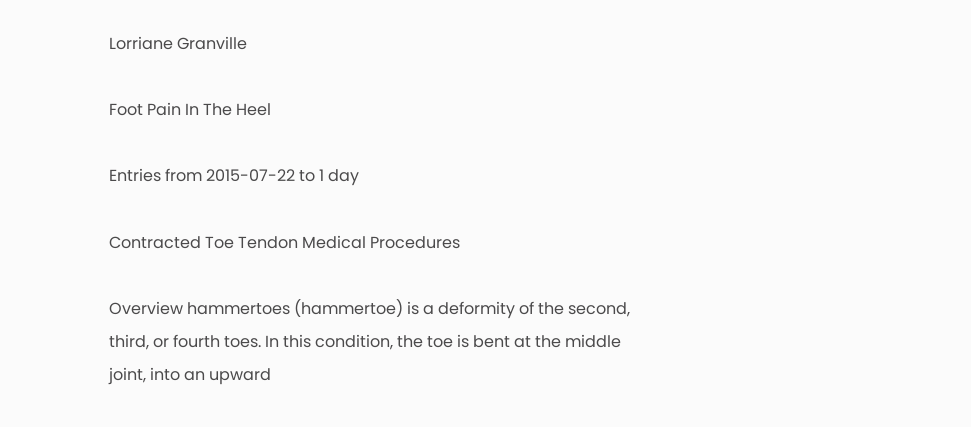Lorriane Granville

Foot Pain In The Heel

Entries from 2015-07-22 to 1 day

Contracted Toe Tendon Medical Procedures

Overview hammertoes (hammertoe) is a deformity of the second, third, or fourth toes. In this condition, the toe is bent at the middle joint, into an upward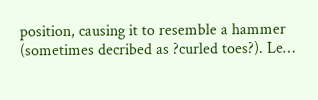position, causing it to resemble a hammer (sometimes decribed as ?curled toes?). Le…